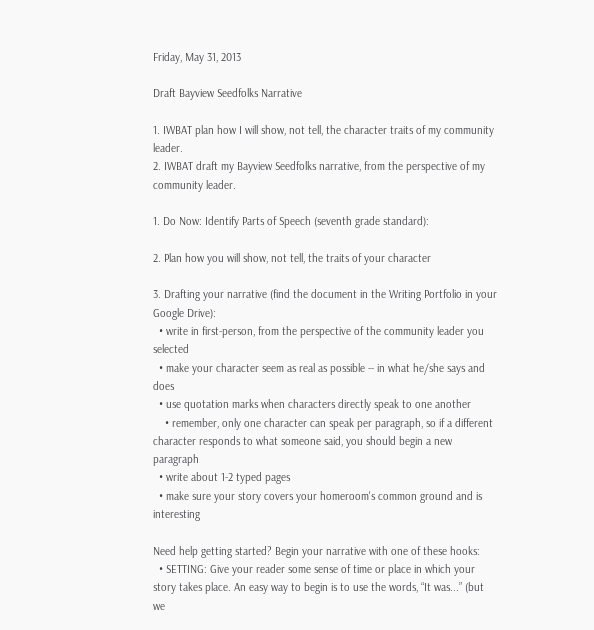Friday, May 31, 2013

Draft Bayview Seedfolks Narrative

1. IWBAT plan how I will show, not tell, the character traits of my community leader.
2. IWBAT draft my Bayview Seedfolks narrative, from the perspective of my community leader.

1. Do Now: Identify Parts of Speech (seventh grade standard):

2. Plan how you will show, not tell, the traits of your character

3. Drafting your narrative (find the document in the Writing Portfolio in your Google Drive):
  • write in first-person, from the perspective of the community leader you selected
  • make your character seem as real as possible -- in what he/she says and does
  • use quotation marks when characters directly speak to one another
    • remember, only one character can speak per paragraph, so if a different character responds to what someone said, you should begin a new paragraph
  • write about 1-2 typed pages
  • make sure your story covers your homeroom's common ground and is interesting

Need help getting started? Begin your narrative with one of these hooks:
  • SETTING: Give your reader some sense of time or place in which your story takes place. An easy way to begin is to use the words, “It was...” (but we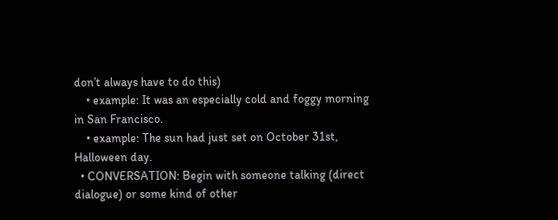don’t always have to do this)
    • example: It was an especially cold and foggy morning in San Francisco.
    • example: The sun had just set on October 31st, Halloween day.
  • CONVERSATION: Begin with someone talking (direct dialogue) or some kind of other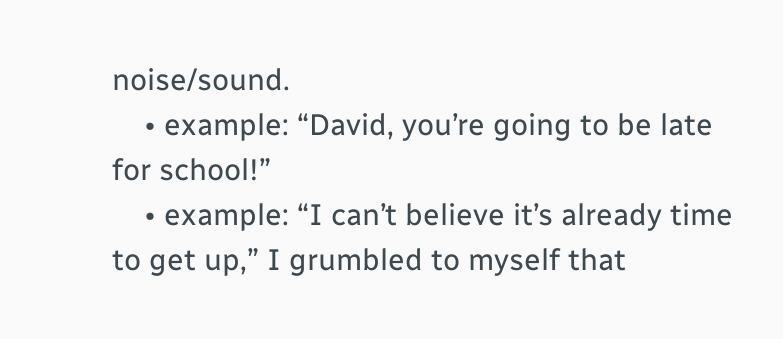noise/sound.
    • example: “David, you’re going to be late for school!”
    • example: “I can’t believe it’s already time to get up,” I grumbled to myself that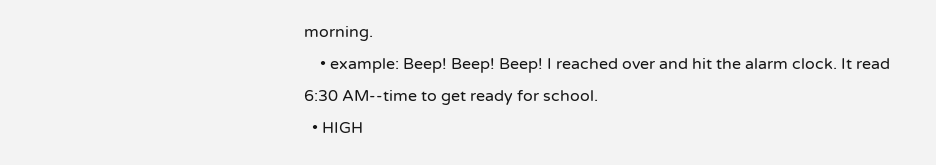morning.
    • example: Beep! Beep! Beep! I reached over and hit the alarm clock. It read 6:30 AM--time to get ready for school.
  • HIGH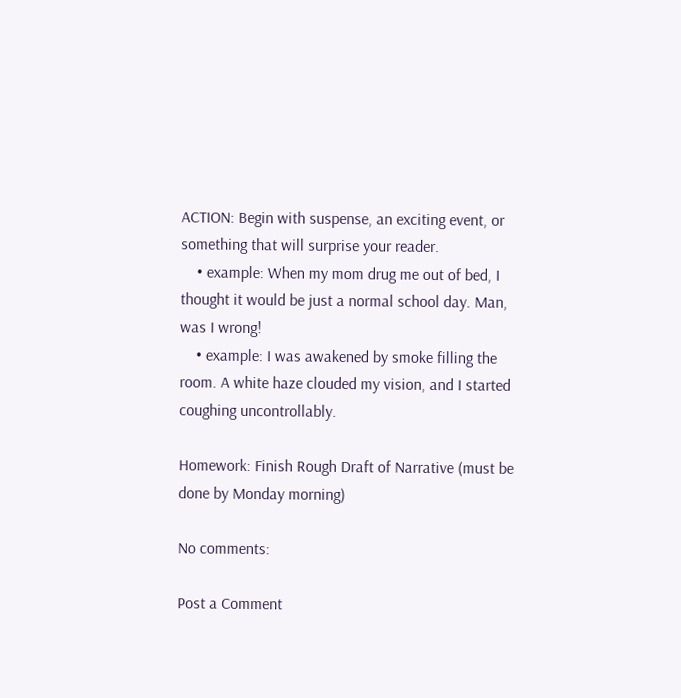ACTION: Begin with suspense, an exciting event, or something that will surprise your reader.
    • example: When my mom drug me out of bed, I thought it would be just a normal school day. Man, was I wrong!
    • example: I was awakened by smoke filling the room. A white haze clouded my vision, and I started coughing uncontrollably.

Homework: Finish Rough Draft of Narrative (must be done by Monday morning)

No comments:

Post a Comment